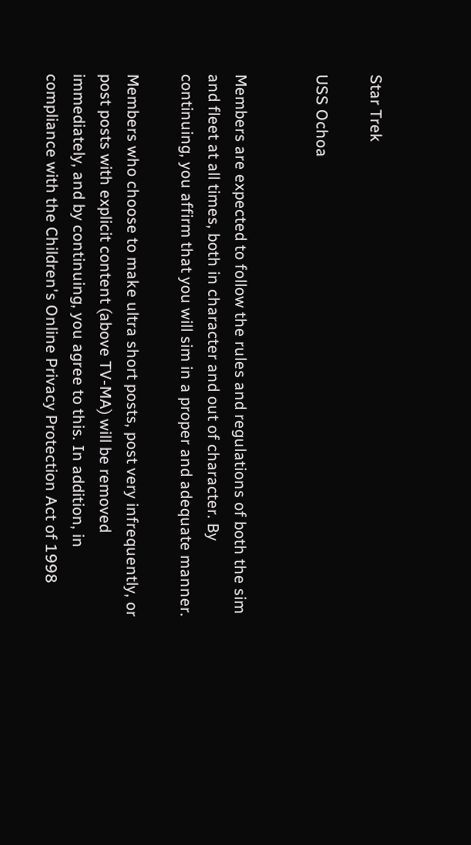Star Trek

USS Ochoa


Members are expected to follow the rules and regulations of both the sim and fleet at all times, both in character and out of character. By continuing, you affirm that you will sim in a proper and adequate manner.

Members who choose to make ultra short posts, post very infrequently, or post posts with explicit content (above TV-MA) will be removed immediately, and by continuing, you agree to this. In addition, in compliance with the Children's Online Privacy Protection Act of 1998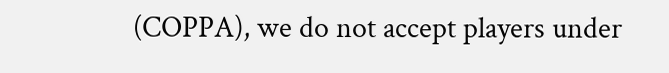(COPPA), we do not accept players under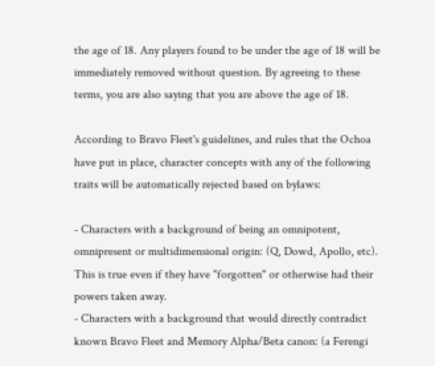the age of 18. Any players found to be under the age of 18 will be immediately removed without question. By agreeing to these terms, you are also saying that you are above the age of 18.

According to Bravo Fleet's guidelines, and rules that the Ochoa have put in place, character concepts with any of the following traits will be automatically rejected based on bylaws:

- Characters with a background of being an omnipotent, omnipresent or multidimensional origin: (Q, Dowd, Apollo, etc). This is true even if they have "forgotten" or otherwise had their powers taken away.
- Characters with a background that would directly contradict known Bravo Fleet and Memory Alpha/Beta canon: (a Ferengi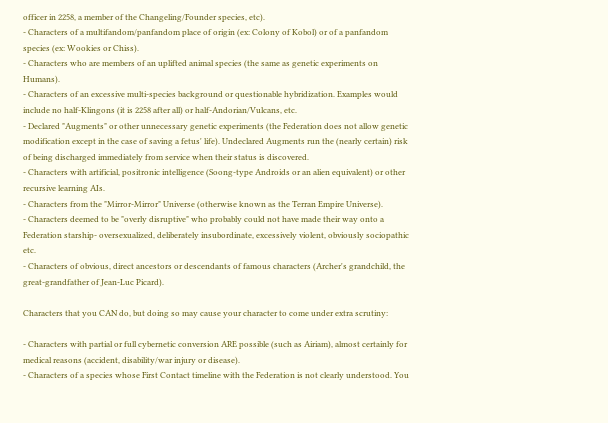officer in 2258, a member of the Changeling/Founder species, etc).
- Characters of a multifandom/panfandom place of origin (ex: Colony of Kobol) or of a panfandom species (ex: Wookies or Chiss).
- Characters who are members of an uplifted animal species (the same as genetic experiments on Humans).
- Characters of an excessive multi-species background or questionable hybridization. Examples would include no half-Klingons (it is 2258 after all) or half-Andorian/Vulcans, etc.
- Declared "Augments" or other unnecessary genetic experiments (the Federation does not allow genetic modification except in the case of saving a fetus' life). Undeclared Augments run the (nearly certain) risk of being discharged immediately from service when their status is discovered.
- Characters with artificial, positronic intelligence (Soong-type Androids or an alien equivalent) or other recursive learning AIs.
- Characters from the "Mirror-Mirror" Universe (otherwise known as the Terran Empire Universe).
- Characters deemed to be "overly disruptive" who probably could not have made their way onto a Federation starship- oversexualized, deliberately insubordinate, excessively violent, obviously sociopathic etc.
- Characters of obvious, direct ancestors or descendants of famous characters (Archer's grandchild, the great-grandfather of Jean-Luc Picard).

Characters that you CAN do, but doing so may cause your character to come under extra scrutiny:

- Characters with partial or full cybernetic conversion ARE possible (such as Airiam), almost certainly for medical reasons (accident, disability/war injury or disease).
- Characters of a species whose First Contact timeline with the Federation is not clearly understood. You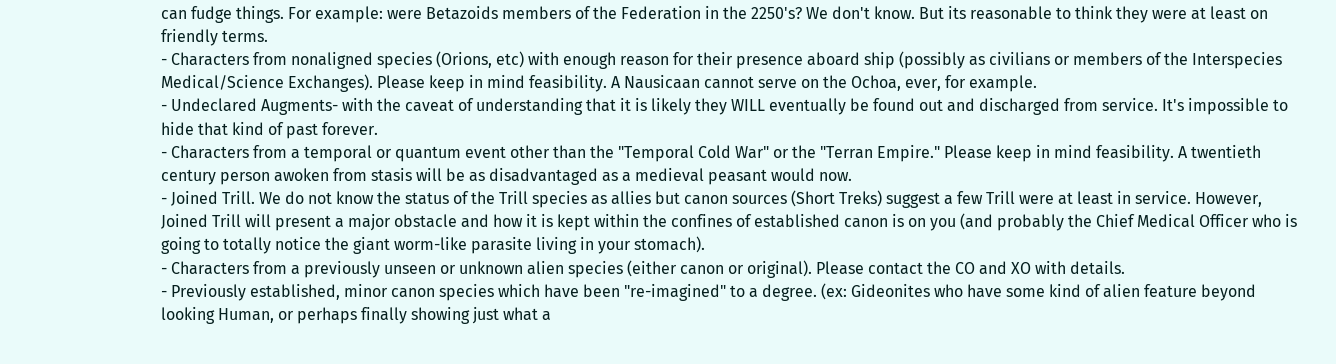can fudge things. For example: were Betazoids members of the Federation in the 2250's? We don't know. But its reasonable to think they were at least on friendly terms.
- Characters from nonaligned species (Orions, etc) with enough reason for their presence aboard ship (possibly as civilians or members of the Interspecies Medical/Science Exchanges). Please keep in mind feasibility. A Nausicaan cannot serve on the Ochoa, ever, for example.
- Undeclared Augments- with the caveat of understanding that it is likely they WILL eventually be found out and discharged from service. It's impossible to hide that kind of past forever.
- Characters from a temporal or quantum event other than the "Temporal Cold War" or the "Terran Empire." Please keep in mind feasibility. A twentieth century person awoken from stasis will be as disadvantaged as a medieval peasant would now.
- Joined Trill. We do not know the status of the Trill species as allies but canon sources (Short Treks) suggest a few Trill were at least in service. However, Joined Trill will present a major obstacle and how it is kept within the confines of established canon is on you (and probably the Chief Medical Officer who is going to totally notice the giant worm-like parasite living in your stomach).
- Characters from a previously unseen or unknown alien species (either canon or original). Please contact the CO and XO with details.
- Previously established, minor canon species which have been "re-imagined" to a degree. (ex: Gideonites who have some kind of alien feature beyond looking Human, or perhaps finally showing just what a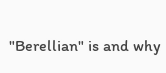"Berellian" is and why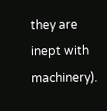they are inept with machinery).